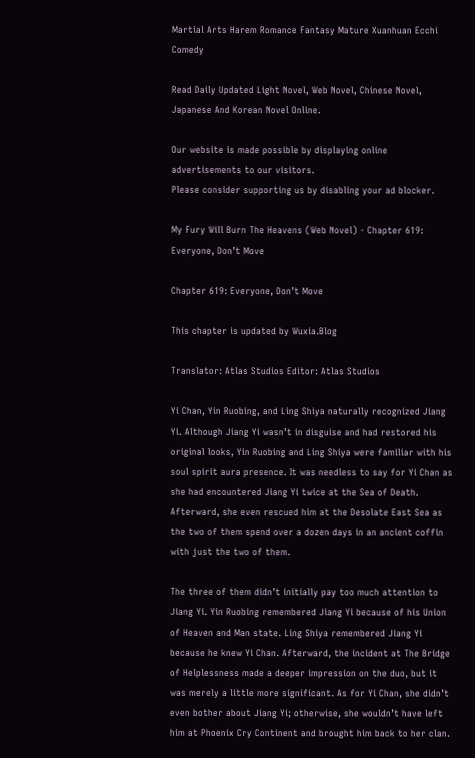Martial Arts Harem Romance Fantasy Mature Xuanhuan Ecchi Comedy

Read Daily Updated Light Novel, Web Novel, Chinese Novel, Japanese And Korean Novel Online.

Our website is made possible by displaying online advertisements to our visitors.
Please consider supporting us by disabling your ad blocker.

My Fury Will Burn The Heavens (Web Novel) - Chapter 619: Everyone, Don’t Move

Chapter 619: Everyone, Don’t Move

This chapter is updated by Wuxia.Blog

Translator: Atlas Studios Editor: Atlas Studios

Yi Chan, Yin Ruobing, and Ling Shiya naturally recognized Jiang Yi. Although Jiang Yi wasn’t in disguise and had restored his original looks, Yin Ruobing and Ling Shiya were familiar with his soul spirit aura presence. It was needless to say for Yi Chan as she had encountered Jiang Yi twice at the Sea of Death. Afterward, she even rescued him at the Desolate East Sea as the two of them spend over a dozen days in an ancient coffin with just the two of them.

The three of them didn’t initially pay too much attention to Jiang Yi. Yin Ruobing remembered Jiang Yi because of his Union of Heaven and Man state. Ling Shiya remembered Jiang Yi because he knew Yi Chan. Afterward, the incident at The Bridge of Helplessness made a deeper impression on the duo, but it was merely a little more significant. As for Yi Chan, she didn’t even bother about Jiang Yi; otherwise, she wouldn’t have left him at Phoenix Cry Continent and brought him back to her clan.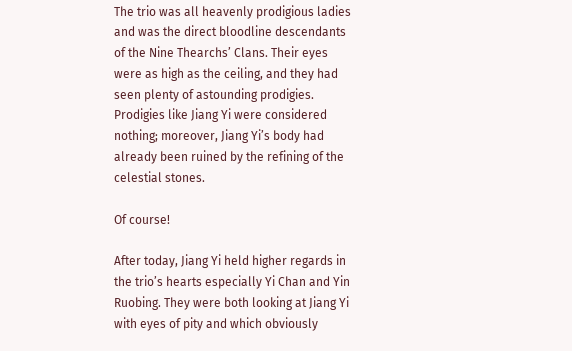The trio was all heavenly prodigious ladies and was the direct bloodline descendants of the Nine Thearchs’ Clans. Their eyes were as high as the ceiling, and they had seen plenty of astounding prodigies. Prodigies like Jiang Yi were considered nothing; moreover, Jiang Yi’s body had already been ruined by the refining of the celestial stones.

Of course!

After today, Jiang Yi held higher regards in the trio’s hearts especially Yi Chan and Yin Ruobing. They were both looking at Jiang Yi with eyes of pity and which obviously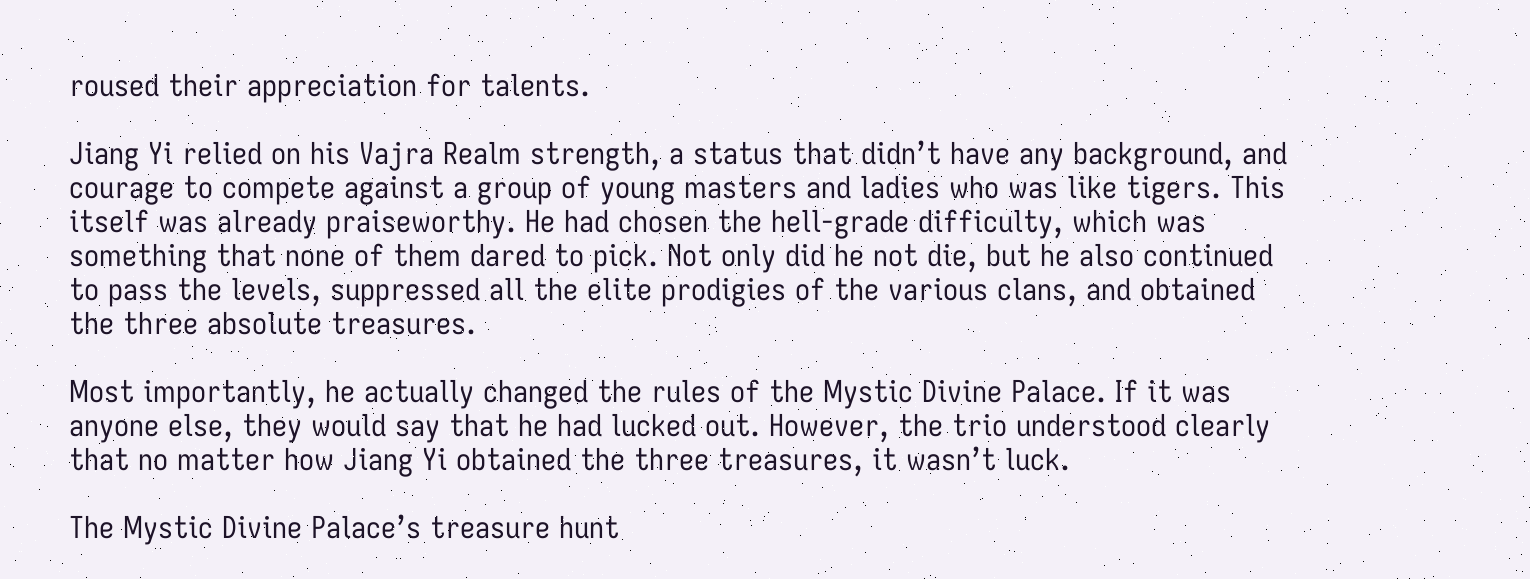roused their appreciation for talents.

Jiang Yi relied on his Vajra Realm strength, a status that didn’t have any background, and courage to compete against a group of young masters and ladies who was like tigers. This itself was already praiseworthy. He had chosen the hell-grade difficulty, which was something that none of them dared to pick. Not only did he not die, but he also continued to pass the levels, suppressed all the elite prodigies of the various clans, and obtained the three absolute treasures.

Most importantly, he actually changed the rules of the Mystic Divine Palace. If it was anyone else, they would say that he had lucked out. However, the trio understood clearly that no matter how Jiang Yi obtained the three treasures, it wasn’t luck.

The Mystic Divine Palace’s treasure hunt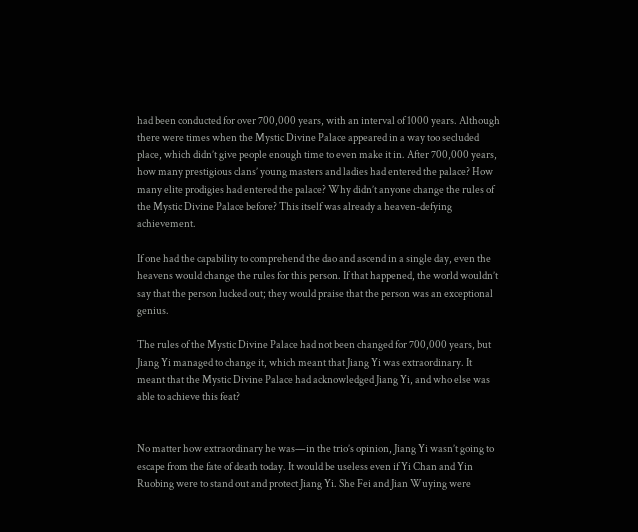had been conducted for over 700,000 years, with an interval of 1000 years. Although there were times when the Mystic Divine Palace appeared in a way too secluded place, which didn’t give people enough time to even make it in. After 700,000 years, how many prestigious clans’ young masters and ladies had entered the palace? How many elite prodigies had entered the palace? Why didn’t anyone change the rules of the Mystic Divine Palace before? This itself was already a heaven-defying achievement.

If one had the capability to comprehend the dao and ascend in a single day, even the heavens would change the rules for this person. If that happened, the world wouldn’t say that the person lucked out; they would praise that the person was an exceptional genius.

The rules of the Mystic Divine Palace had not been changed for 700,000 years, but Jiang Yi managed to change it, which meant that Jiang Yi was extraordinary. It meant that the Mystic Divine Palace had acknowledged Jiang Yi, and who else was able to achieve this feat?


No matter how extraordinary he was—in the trio’s opinion, Jiang Yi wasn’t going to escape from the fate of death today. It would be useless even if Yi Chan and Yin Ruobing were to stand out and protect Jiang Yi. She Fei and Jian Wuying were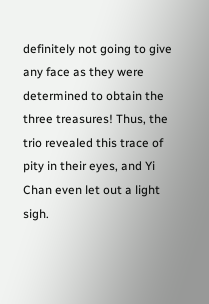definitely not going to give any face as they were determined to obtain the three treasures! Thus, the trio revealed this trace of pity in their eyes, and Yi Chan even let out a light sigh.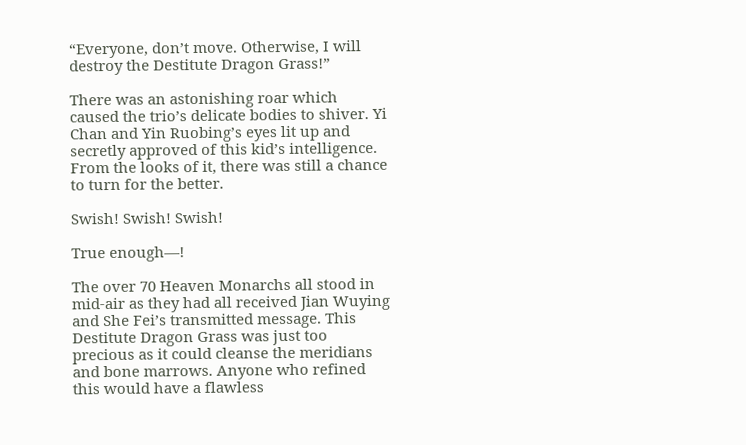“Everyone, don’t move. Otherwise, I will destroy the Destitute Dragon Grass!”

There was an astonishing roar which caused the trio’s delicate bodies to shiver. Yi Chan and Yin Ruobing’s eyes lit up and secretly approved of this kid’s intelligence. From the looks of it, there was still a chance to turn for the better.

Swish! Swish! Swish!

True enough—!

The over 70 Heaven Monarchs all stood in mid-air as they had all received Jian Wuying and She Fei’s transmitted message. This Destitute Dragon Grass was just too precious as it could cleanse the meridians and bone marrows. Anyone who refined this would have a flawless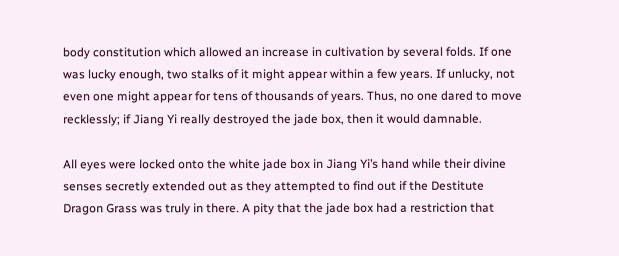body constitution which allowed an increase in cultivation by several folds. If one was lucky enough, two stalks of it might appear within a few years. If unlucky, not even one might appear for tens of thousands of years. Thus, no one dared to move recklessly; if Jiang Yi really destroyed the jade box, then it would damnable.

All eyes were locked onto the white jade box in Jiang Yi’s hand while their divine senses secretly extended out as they attempted to find out if the Destitute Dragon Grass was truly in there. A pity that the jade box had a restriction that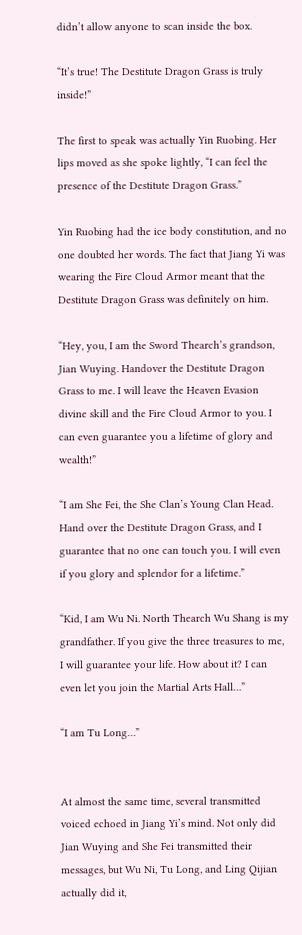didn’t allow anyone to scan inside the box.

“It’s true! The Destitute Dragon Grass is truly inside!”

The first to speak was actually Yin Ruobing. Her lips moved as she spoke lightly, “I can feel the presence of the Destitute Dragon Grass.”

Yin Ruobing had the ice body constitution, and no one doubted her words. The fact that Jiang Yi was wearing the Fire Cloud Armor meant that the Destitute Dragon Grass was definitely on him.

“Hey, you, I am the Sword Thearch’s grandson, Jian Wuying. Handover the Destitute Dragon Grass to me. I will leave the Heaven Evasion divine skill and the Fire Cloud Armor to you. I can even guarantee you a lifetime of glory and wealth!”

“I am She Fei, the She Clan’s Young Clan Head. Hand over the Destitute Dragon Grass, and I guarantee that no one can touch you. I will even if you glory and splendor for a lifetime.”

“Kid, I am Wu Ni. North Thearch Wu Shang is my grandfather. If you give the three treasures to me, I will guarantee your life. How about it? I can even let you join the Martial Arts Hall…”

“I am Tu Long…”


At almost the same time, several transmitted voiced echoed in Jiang Yi’s mind. Not only did Jian Wuying and She Fei transmitted their messages, but Wu Ni, Tu Long, and Ling Qijian actually did it,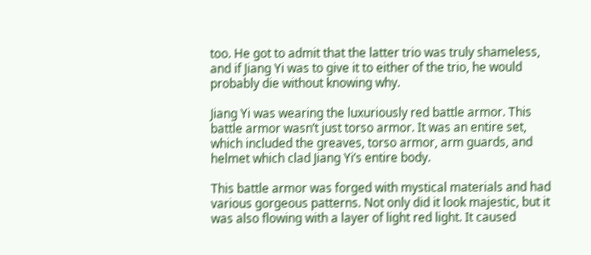too. He got to admit that the latter trio was truly shameless, and if Jiang Yi was to give it to either of the trio, he would probably die without knowing why.

Jiang Yi was wearing the luxuriously red battle armor. This battle armor wasn’t just torso armor. It was an entire set, which included the greaves, torso armor, arm guards, and helmet which clad Jiang Yi’s entire body.

This battle armor was forged with mystical materials and had various gorgeous patterns. Not only did it look majestic, but it was also flowing with a layer of light red light. It caused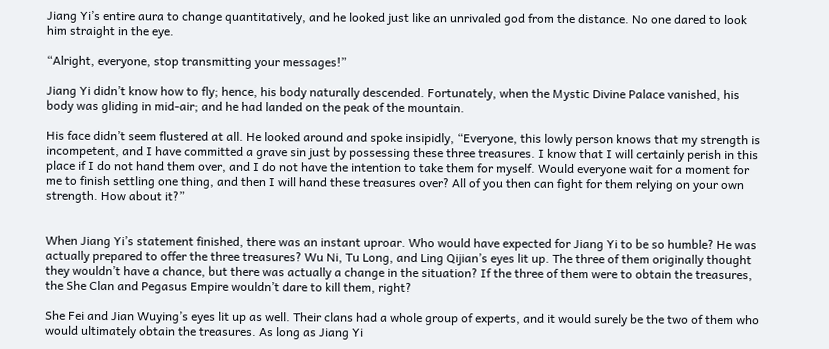Jiang Yi’s entire aura to change quantitatively, and he looked just like an unrivaled god from the distance. No one dared to look him straight in the eye.

“Alright, everyone, stop transmitting your messages!”

Jiang Yi didn’t know how to fly; hence, his body naturally descended. Fortunately, when the Mystic Divine Palace vanished, his body was gliding in mid-air; and he had landed on the peak of the mountain.

His face didn’t seem flustered at all. He looked around and spoke insipidly, “Everyone, this lowly person knows that my strength is incompetent, and I have committed a grave sin just by possessing these three treasures. I know that I will certainly perish in this place if I do not hand them over, and I do not have the intention to take them for myself. Would everyone wait for a moment for me to finish settling one thing, and then I will hand these treasures over? All of you then can fight for them relying on your own strength. How about it?”


When Jiang Yi’s statement finished, there was an instant uproar. Who would have expected for Jiang Yi to be so humble? He was actually prepared to offer the three treasures? Wu Ni, Tu Long, and Ling Qijian’s eyes lit up. The three of them originally thought they wouldn’t have a chance, but there was actually a change in the situation? If the three of them were to obtain the treasures, the She Clan and Pegasus Empire wouldn’t dare to kill them, right?

She Fei and Jian Wuying’s eyes lit up as well. Their clans had a whole group of experts, and it would surely be the two of them who would ultimately obtain the treasures. As long as Jiang Yi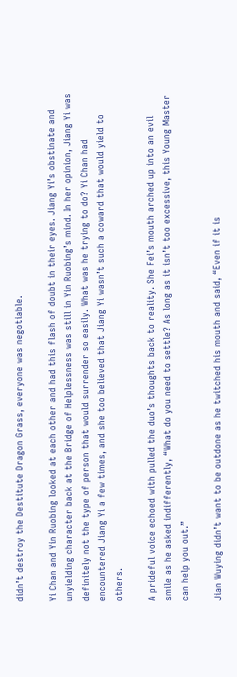didn’t destroy the Destitute Dragon Grass, everyone was negotiable.

Yi Chan and Yin Ruobing looked at each other and had this flash of doubt in their eyes. Jiang Yi’s obstinate and unyielding character back at the Bridge of Helplessness was still in Yin Ruobing’s mind. In her opinion, Jiang Yi was definitely not the type of person that would surrender so easily. What was he trying to do? Yi Chan had encountered Jiang Yi a few times, and she too believed that Jiang Yi wasn’t such a coward that would yield to others.

A prideful voice echoed with pulled the duo’s thoughts back to reality. She Fei’s mouth arched up into an evil smile as he asked indifferently, “What do you need to settle? As long as it isn’t too excessive, this Young Master can help you out.”

Jian Wuying didn’t want to be outdone as he twitched his mouth and said, “Even if it is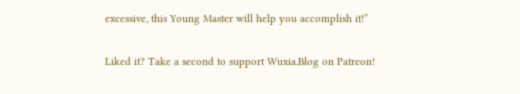excessive, this Young Master will help you accomplish it!”

Liked it? Take a second to support Wuxia.Blog on Patreon!